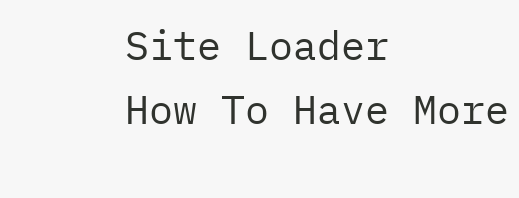Site Loader
How To Have More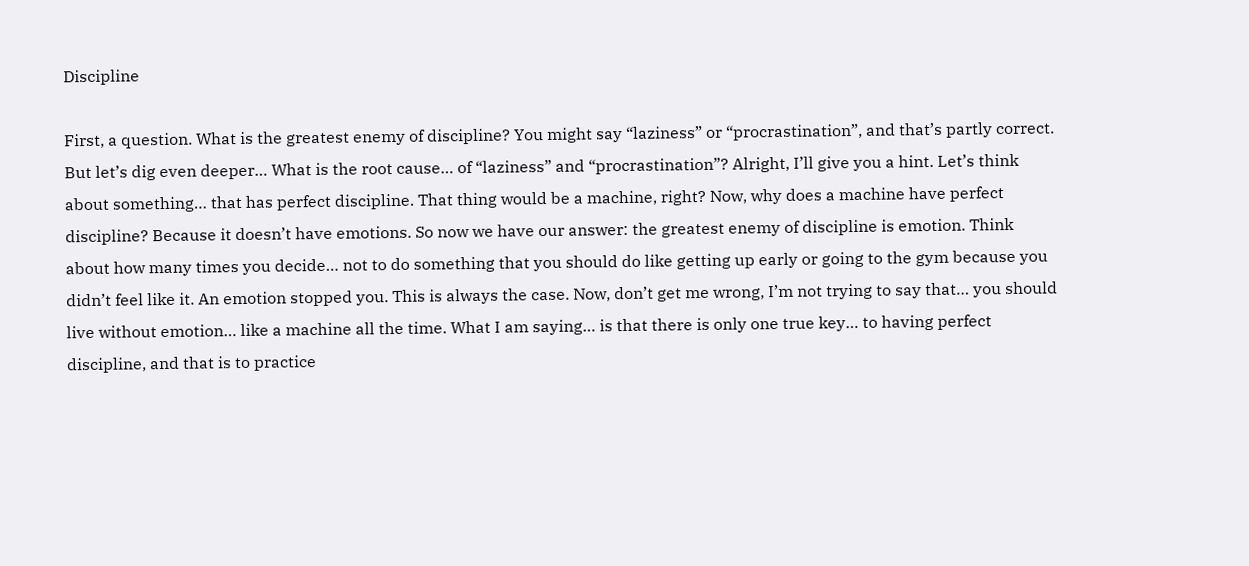Discipline

First, a question. What is the greatest enemy of discipline? You might say “laziness” or “procrastination”, and that’s partly correct. But let’s dig even deeper… What is the root cause… of “laziness” and “procrastination”? Alright, I’ll give you a hint. Let’s think about something… that has perfect discipline. That thing would be a machine, right? Now, why does a machine have perfect discipline? Because it doesn’t have emotions. So now we have our answer: the greatest enemy of discipline is emotion. Think about how many times you decide… not to do something that you should do like getting up early or going to the gym because you didn’t feel like it. An emotion stopped you. This is always the case. Now, don’t get me wrong, I’m not trying to say that… you should live without emotion… like a machine all the time. What I am saying… is that there is only one true key… to having perfect discipline, and that is to practice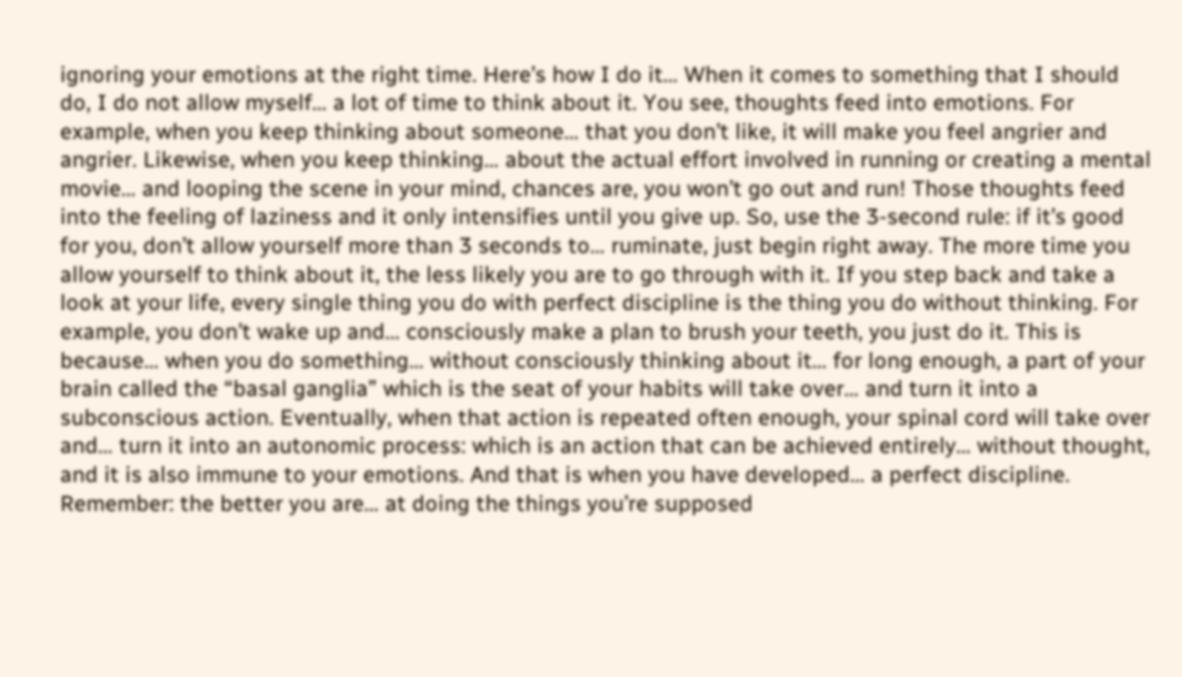ignoring your emotions at the right time. Here’s how I do it… When it comes to something that I should do, I do not allow myself… a lot of time to think about it. You see, thoughts feed into emotions. For example, when you keep thinking about someone… that you don’t like, it will make you feel angrier and angrier. Likewise, when you keep thinking… about the actual effort involved in running or creating a mental movie… and looping the scene in your mind, chances are, you won’t go out and run! Those thoughts feed into the feeling of laziness and it only intensifies until you give up. So, use the 3-second rule: if it’s good for you, don’t allow yourself more than 3 seconds to… ruminate, just begin right away. The more time you allow yourself to think about it, the less likely you are to go through with it. If you step back and take a look at your life, every single thing you do with perfect discipline is the thing you do without thinking. For example, you don’t wake up and… consciously make a plan to brush your teeth, you just do it. This is because… when you do something… without consciously thinking about it… for long enough, a part of your brain called the “basal ganglia” which is the seat of your habits will take over… and turn it into a subconscious action. Eventually, when that action is repeated often enough, your spinal cord will take over and… turn it into an autonomic process: which is an action that can be achieved entirely… without thought, and it is also immune to your emotions. And that is when you have developed… a perfect discipline. Remember: the better you are… at doing the things you’re supposed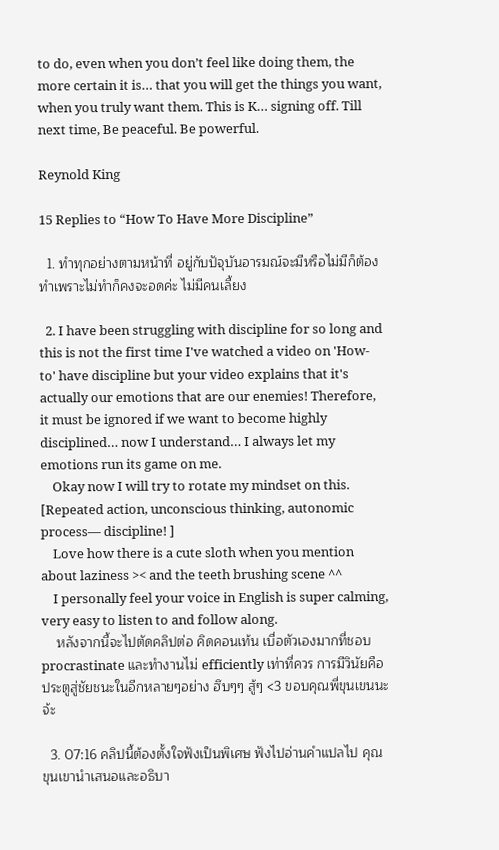to do, even when you don’t feel like doing them, the more certain it is… that you will get the things you want, when you truly want them. This is K… signing off. Till next time, Be peaceful. Be powerful.

Reynold King

15 Replies to “How To Have More Discipline”

  1. ทำทุกอย่างตามหน้าที่ อยู่กับปัจุบันอารมณ์จะมีหรือไม่มีก็ต้องทำเพราะไม่ทำก็คงจะอดค่ะ ไม่มีคนเลี้ยง

  2. I have been struggling with discipline for so long and this is not the first time I've watched a video on 'How- to' have discipline but your video explains that it's actually our emotions that are our enemies! Therefore, it must be ignored if we want to become highly disciplined… now I understand… I always let my emotions run its game on me.
    Okay now I will try to rotate my mindset on this. [Repeated action, unconscious thinking, autonomic process— discipline! ]
    Love how there is a cute sloth when you mention about laziness >< and the teeth brushing scene ^^
    I personally feel your voice in English is super calming, very easy to listen to and follow along.
    หลังจากนี้จะไปตัดคลิปต่อ คิดคอนเท้น เบื่อตัวเองมากที่ชอบ procrastinate และทำงานไม่ efficiently เท่าที่ควร การมีวินัยคือประตูสู่ชัยชนะในอีกหลายๆอย่าง ฮึบๆๆ สู้ๆ <3 ขอบคุณพี่ขุนเขนนะจ้ะ

  3. 07:16 คลิปนี้ต้องตั้งใจฟังเป็นพิเศษ ฟังไปอ่านคำแปลไป คุณขุนเขานำเสนอและอธิบา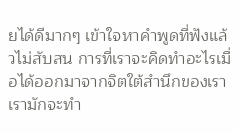ยได้ดีมากๆ เข้าใจหาคำพูดที่ฟังแล้วไม่สับสน การที่เราจะคิดทำอะไรเมื่อได้ออกมาจากจิตใต้สำนึกของเรา เรามักจะทำ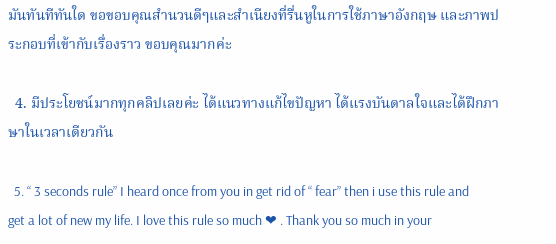มันทันทีทันใด ขอขอบคุณสำนวนดีๆและสำเนียงที่รื่นหูในการใช้ภาษาอังกฤษ และภาพประกอบที่เข้ากับเรื่องราว ขอบคุณมากค่ะ

  4. มีประโยชน์มากทุกคลิปเลยค่ะ ได้แนวทางแก้ไขปัญหา ได้แรงบันดาลใจและได้ฝึกภาษาในเวลาเดียวกัน

  5. “ 3 seconds rule” I heard once from you in get rid of “ fear” then i use this rule and get a lot of new my life. I love this rule so much ❤ . Thank you so much in your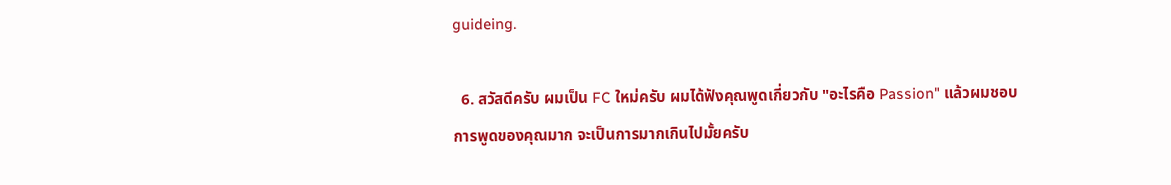guideing.

  6. สวัสดีครับ ผมเป็น FC ใหม่ครับ ผมได้ฟังคุณพูดเกี่ยวกับ "อะไรคือ Passion" แล้วผมชอบการพูดของคุณมาก จะเป็นการมากเกินไปมั้ยครับ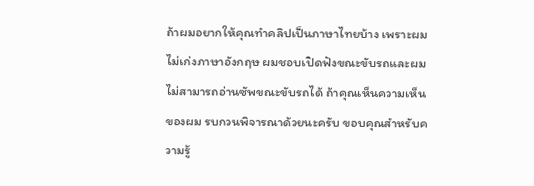ถ้าผมอยากให้คุณทำคลิปเป็นภาษาไทยบ้าง เพราะผมไม่เก่งภาษาอังกฤษ ผมชอบเปิดฟังขณะขับรถและผมไม่สามารถอ่านซัพขณะขับรถได้ ถ้าคุณเห็นความเห็นของผม รบกวนพิจารณาด้วยนะครับ ขอบคุณสำหรับความรู้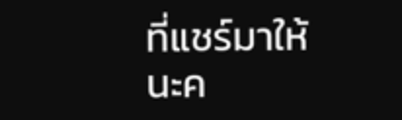ที่แชร์มาให้นะค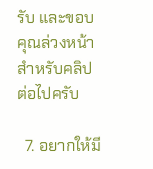รับ และขอบคุณล่วงหน้าสำหรับคลิปต่อไปครับ

  7. อยากให้มี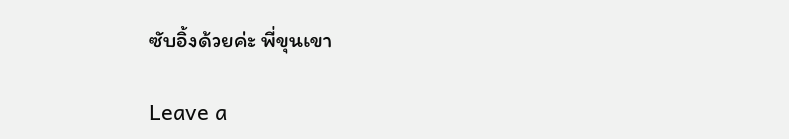ซับอิ้งด้วยค่ะ พี่ขุนเขา

Leave a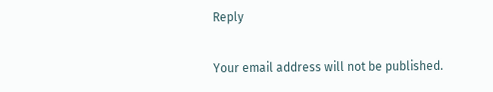Reply

Your email address will not be published.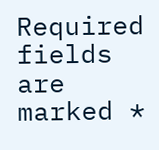Required fields are marked *